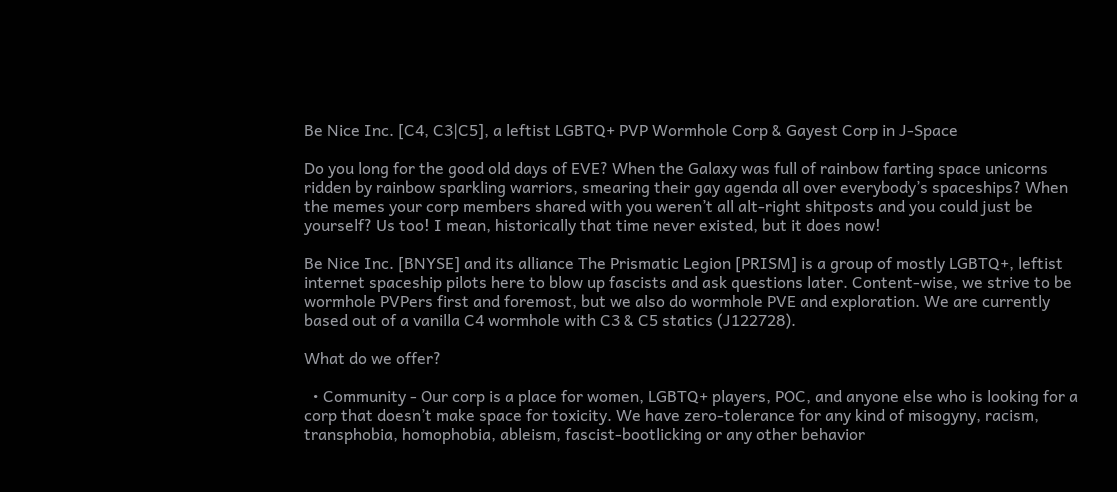Be Nice Inc. [C4, C3|C5], a leftist LGBTQ+ PVP Wormhole Corp & Gayest Corp in J-Space

Do you long for the good old days of EVE? When the Galaxy was full of rainbow farting space unicorns ridden by rainbow sparkling warriors, smearing their gay agenda all over everybody’s spaceships? When the memes your corp members shared with you weren’t all alt-right shitposts and you could just be yourself? Us too! I mean, historically that time never existed, but it does now!

Be Nice Inc. [BNYSE] and its alliance The Prismatic Legion [PRISM] is a group of mostly LGBTQ+, leftist internet spaceship pilots here to blow up fascists and ask questions later. Content-wise, we strive to be wormhole PVPers first and foremost, but we also do wormhole PVE and exploration. We are currently based out of a vanilla C4 wormhole with C3 & C5 statics (J122728).

What do we offer?

  • Community - Our corp is a place for women, LGBTQ+ players, POC, and anyone else who is looking for a corp that doesn’t make space for toxicity. We have zero-tolerance for any kind of misogyny, racism, transphobia, homophobia, ableism, fascist-bootlicking or any other behavior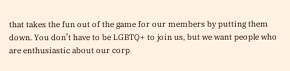that takes the fun out of the game for our members by putting them down. You don’t have to be LGBTQ+ to join us, but we want people who are enthusiastic about our corp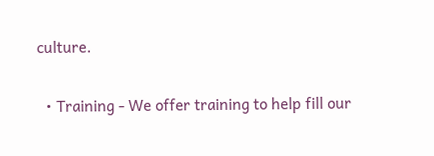culture.

  • Training - We offer training to help fill our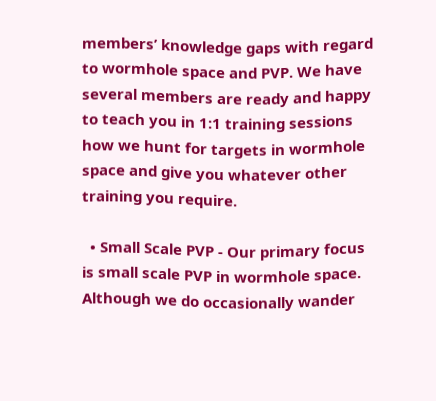members’ knowledge gaps with regard to wormhole space and PVP. We have several members are ready and happy to teach you in 1:1 training sessions how we hunt for targets in wormhole space and give you whatever other training you require.

  • Small Scale PVP - Our primary focus is small scale PVP in wormhole space. Although we do occasionally wander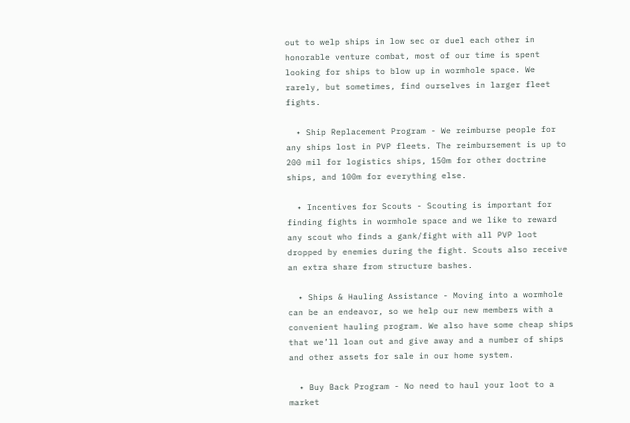out to welp ships in low sec or duel each other in honorable venture combat, most of our time is spent looking for ships to blow up in wormhole space. We rarely, but sometimes, find ourselves in larger fleet fights.

  • Ship Replacement Program - We reimburse people for any ships lost in PVP fleets. The reimbursement is up to 200 mil for logistics ships, 150m for other doctrine ships, and 100m for everything else.

  • Incentives for Scouts - Scouting is important for finding fights in wormhole space and we like to reward any scout who finds a gank/fight with all PVP loot dropped by enemies during the fight. Scouts also receive an extra share from structure bashes.

  • Ships & Hauling Assistance - Moving into a wormhole can be an endeavor, so we help our new members with a convenient hauling program. We also have some cheap ships that we’ll loan out and give away and a number of ships and other assets for sale in our home system.

  • Buy Back Program - No need to haul your loot to a market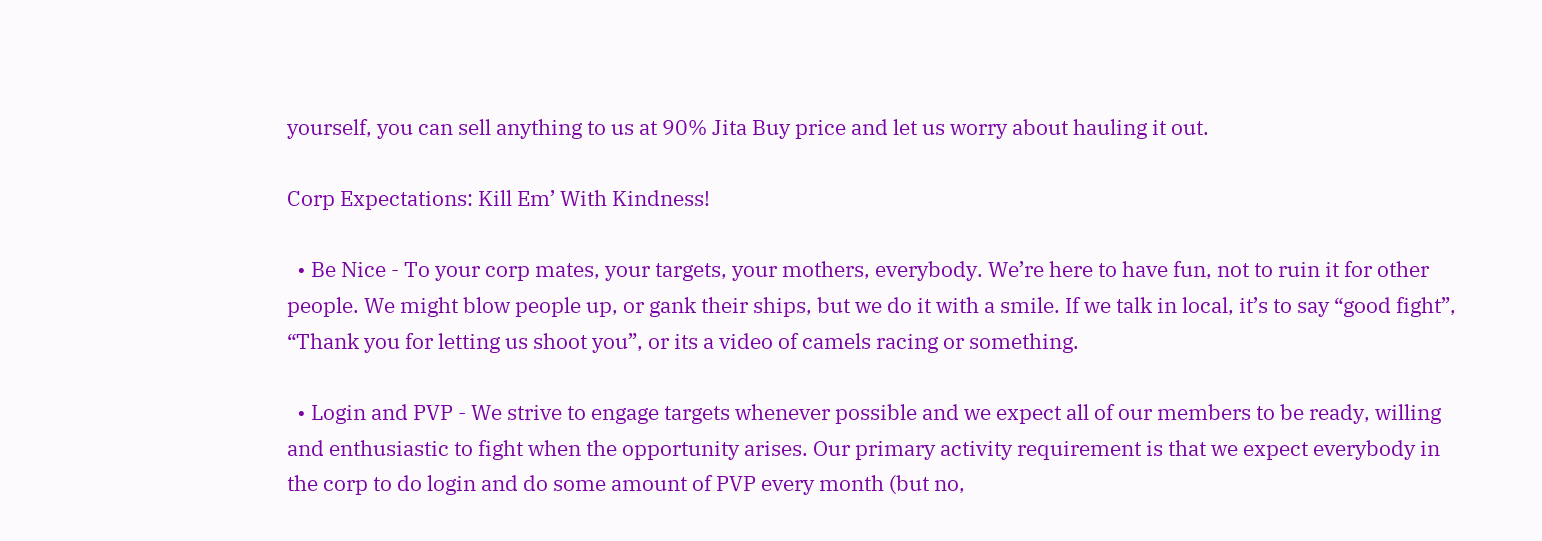yourself, you can sell anything to us at 90% Jita Buy price and let us worry about hauling it out.

Corp Expectations: Kill Em’ With Kindness!

  • Be Nice - To your corp mates, your targets, your mothers, everybody. We’re here to have fun, not to ruin it for other people. We might blow people up, or gank their ships, but we do it with a smile. If we talk in local, it’s to say “good fight”, “Thank you for letting us shoot you”, or its a video of camels racing or something.

  • Login and PVP - We strive to engage targets whenever possible and we expect all of our members to be ready, willing and enthusiastic to fight when the opportunity arises. Our primary activity requirement is that we expect everybody in the corp to do login and do some amount of PVP every month (but no,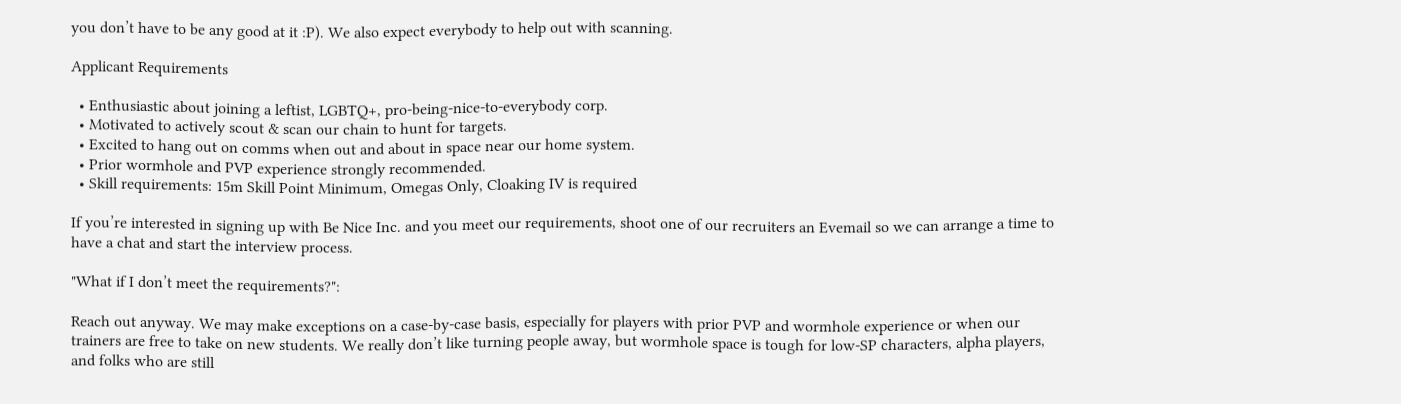you don’t have to be any good at it :P). We also expect everybody to help out with scanning.

Applicant Requirements

  • Enthusiastic about joining a leftist, LGBTQ+, pro-being-nice-to-everybody corp.
  • Motivated to actively scout & scan our chain to hunt for targets.
  • Excited to hang out on comms when out and about in space near our home system.
  • Prior wormhole and PVP experience strongly recommended.
  • Skill requirements: 15m Skill Point Minimum, Omegas Only, Cloaking IV is required

If you’re interested in signing up with Be Nice Inc. and you meet our requirements, shoot one of our recruiters an Evemail so we can arrange a time to have a chat and start the interview process.

"What if I don’t meet the requirements?":

Reach out anyway. We may make exceptions on a case-by-case basis, especially for players with prior PVP and wormhole experience or when our trainers are free to take on new students. We really don’t like turning people away, but wormhole space is tough for low-SP characters, alpha players, and folks who are still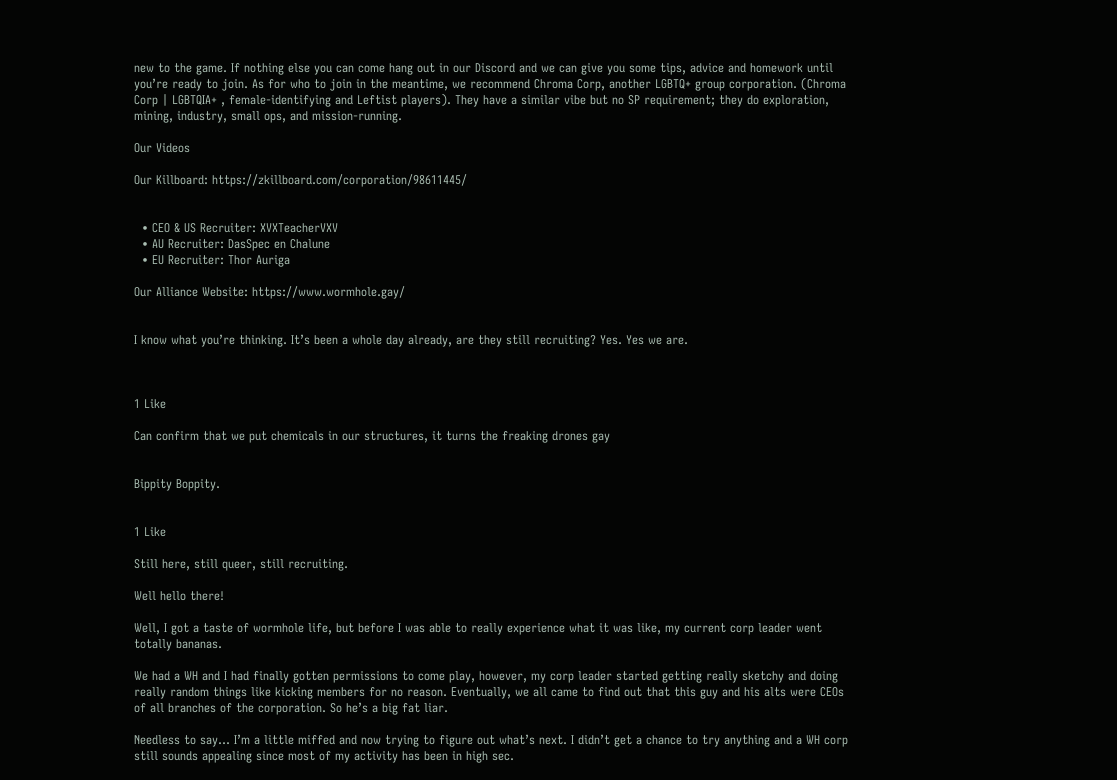new to the game. If nothing else you can come hang out in our Discord and we can give you some tips, advice and homework until you’re ready to join. As for who to join in the meantime, we recommend Chroma Corp, another LGBTQ+ group corporation. (Chroma Corp | LGBTQIA+ , female-identifying and Leftist players). They have a similar vibe but no SP requirement; they do exploration, mining, industry, small ops, and mission-running.

Our Videos

Our Killboard: https://zkillboard.com/corporation/98611445/


  • CEO & US Recruiter: XVXTeacherVXV
  • AU Recruiter: DasSpec en Chalune
  • EU Recruiter: Thor Auriga

Our Alliance Website: https://www.wormhole.gay/


I know what you’re thinking. It’s been a whole day already, are they still recruiting? Yes. Yes we are.



1 Like

Can confirm that we put chemicals in our structures, it turns the freaking drones gay


Bippity Boppity.


1 Like

Still here, still queer, still recruiting.

Well hello there!

Well, I got a taste of wormhole life, but before I was able to really experience what it was like, my current corp leader went totally bananas.

We had a WH and I had finally gotten permissions to come play, however, my corp leader started getting really sketchy and doing really random things like kicking members for no reason. Eventually, we all came to find out that this guy and his alts were CEOs of all branches of the corporation. So he’s a big fat liar.

Needless to say… I’m a little miffed and now trying to figure out what’s next. I didn’t get a chance to try anything and a WH corp still sounds appealing since most of my activity has been in high sec.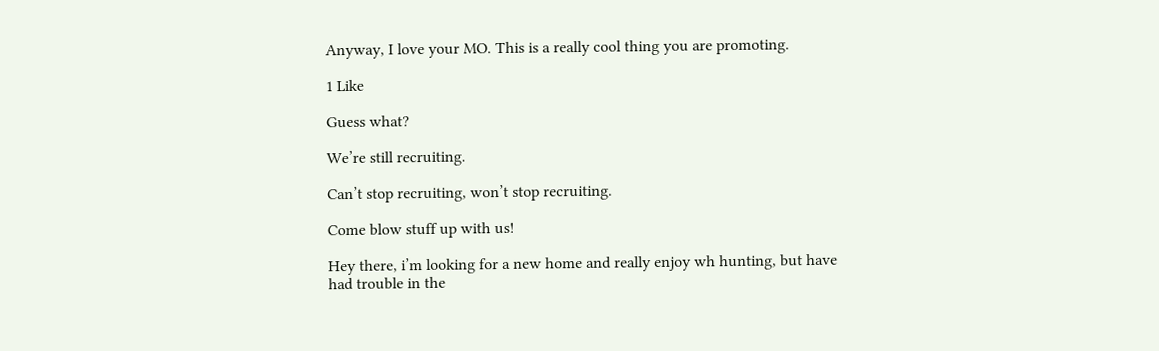Anyway, I love your MO. This is a really cool thing you are promoting.

1 Like

Guess what?

We’re still recruiting.

Can’t stop recruiting, won’t stop recruiting.

Come blow stuff up with us!

Hey there, i’m looking for a new home and really enjoy wh hunting, but have had trouble in the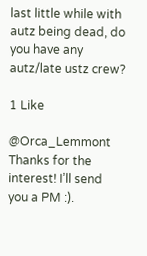last little while with autz being dead, do you have any autz/late ustz crew?

1 Like

@Orca_Lemmont Thanks for the interest! I’ll send you a PM :).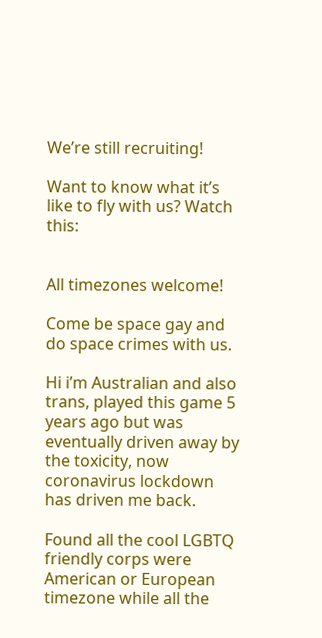We’re still recruiting!

Want to know what it’s like to fly with us? Watch this:


All timezones welcome!

Come be space gay and do space crimes with us.

Hi i’m Australian and also trans, played this game 5 years ago but was eventually driven away by the toxicity, now coronavirus lockdown has driven me back.

Found all the cool LGBTQ friendly corps were American or European timezone while all the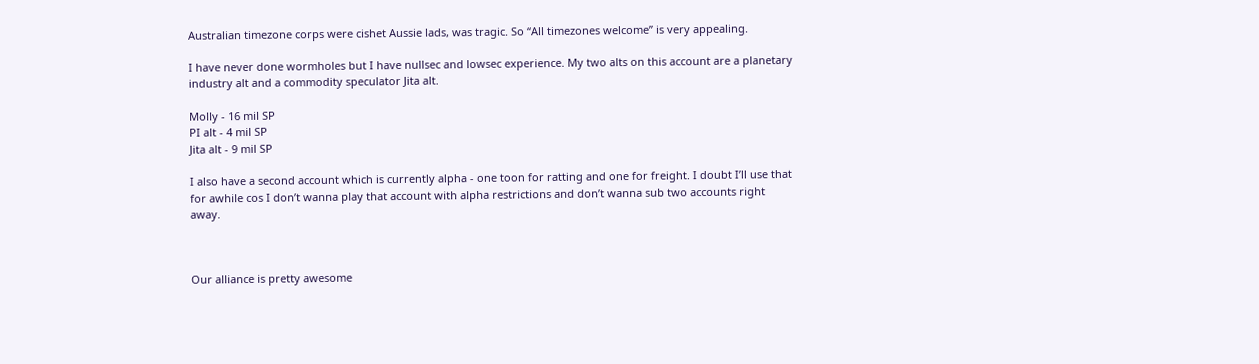Australian timezone corps were cishet Aussie lads, was tragic. So “All timezones welcome” is very appealing.

I have never done wormholes but I have nullsec and lowsec experience. My two alts on this account are a planetary industry alt and a commodity speculator Jita alt.

Molly - 16 mil SP
PI alt - 4 mil SP
Jita alt - 9 mil SP

I also have a second account which is currently alpha - one toon for ratting and one for freight. I doubt I’ll use that for awhile cos I don’t wanna play that account with alpha restrictions and don’t wanna sub two accounts right away.



Our alliance is pretty awesome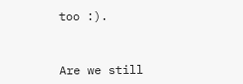too :).


Are we still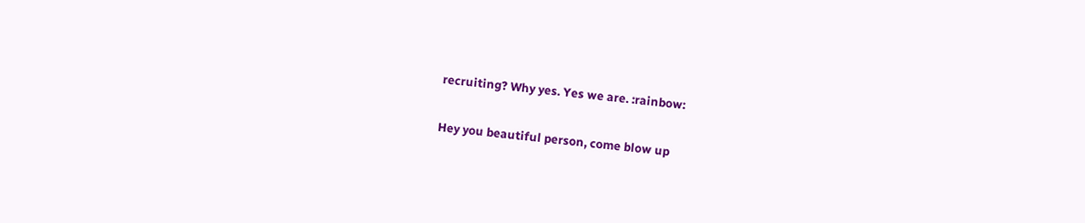recruiting? Why yes. Yes we are. :rainbow:


Hey you beautiful person, come blow up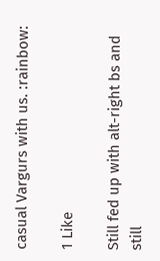casual Vargurs with us. :rainbow:

1 Like

Still fed up with alt-right bs and still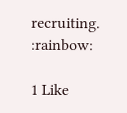recruiting. :rainbow:

1 Like